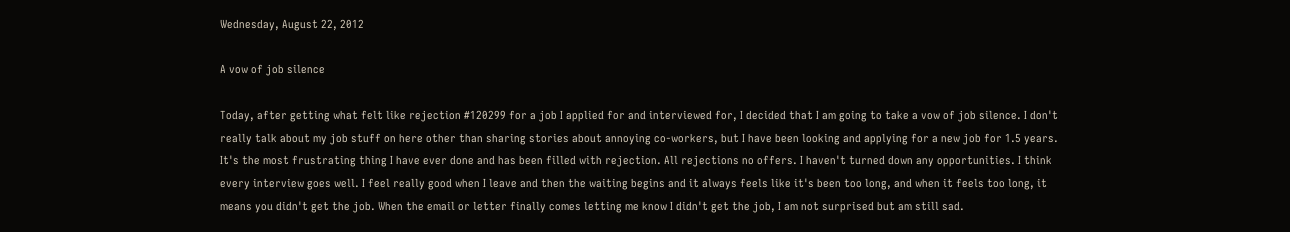Wednesday, August 22, 2012

A vow of job silence

Today, after getting what felt like rejection #120299 for a job I applied for and interviewed for, I decided that I am going to take a vow of job silence. I don't really talk about my job stuff on here other than sharing stories about annoying co-workers, but I have been looking and applying for a new job for 1.5 years. It's the most frustrating thing I have ever done and has been filled with rejection. All rejections no offers. I haven't turned down any opportunities. I think every interview goes well. I feel really good when I leave and then the waiting begins and it always feels like it's been too long, and when it feels too long, it means you didn't get the job. When the email or letter finally comes letting me know I didn't get the job, I am not surprised but am still sad.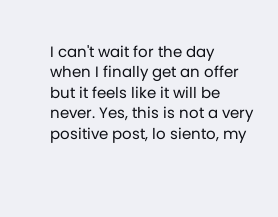I can't wait for the day when I finally get an offer but it feels like it will be never. Yes, this is not a very positive post, lo siento, my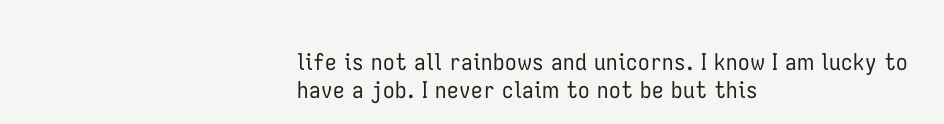life is not all rainbows and unicorns. I know I am lucky to have a job. I never claim to not be but this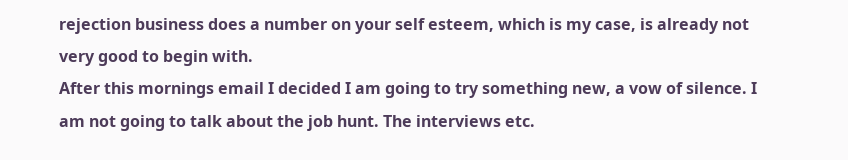rejection business does a number on your self esteem, which is my case, is already not very good to begin with.
After this mornings email I decided I am going to try something new, a vow of silence. I am not going to talk about the job hunt. The interviews etc.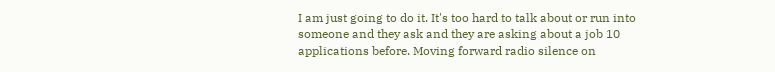I am just going to do it. It's too hard to talk about or run into someone and they ask and they are asking about a job 10 applications before. Moving forward radio silence on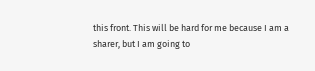this front. This will be hard for me because I am a sharer, but I am going to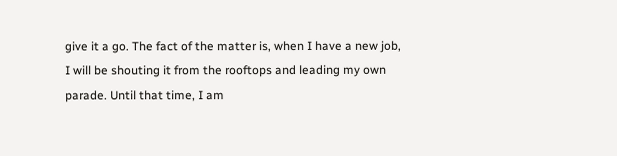give it a go. The fact of the matter is, when I have a new job, I will be shouting it from the rooftops and leading my own parade. Until that time, I am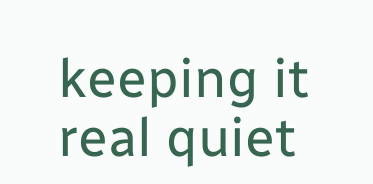keeping it real quiet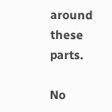around these parts.

No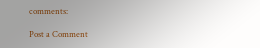comments:

Post a Comment